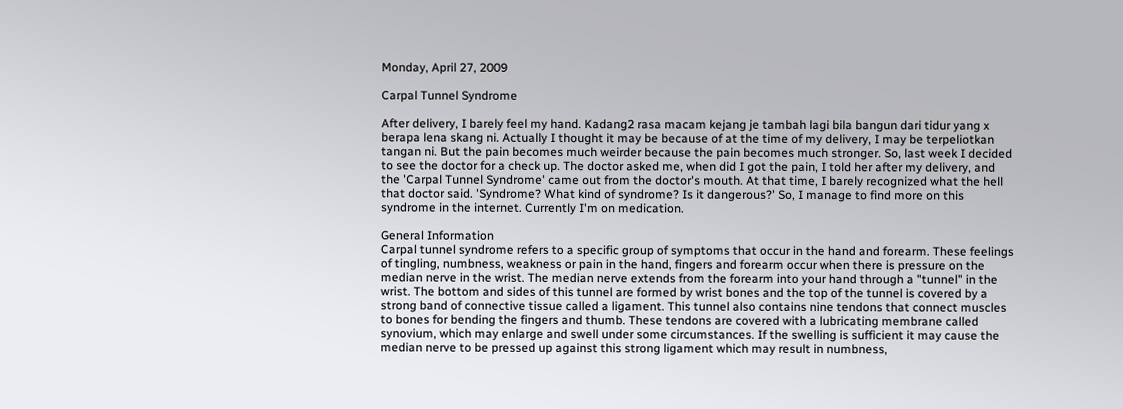Monday, April 27, 2009

Carpal Tunnel Syndrome

After delivery, I barely feel my hand. Kadang2 rasa macam kejang je tambah lagi bila bangun dari tidur yang x berapa lena skang ni. Actually I thought it may be because of at the time of my delivery, I may be terpeliotkan tangan ni. But the pain becomes much weirder because the pain becomes much stronger. So, last week I decided to see the doctor for a check up. The doctor asked me, when did I got the pain, I told her after my delivery, and the 'Carpal Tunnel Syndrome' came out from the doctor's mouth. At that time, I barely recognized what the hell that doctor said. 'Syndrome? What kind of syndrome? Is it dangerous?' So, I manage to find more on this syndrome in the internet. Currently I'm on medication.

General Information
Carpal tunnel syndrome refers to a specific group of symptoms that occur in the hand and forearm. These feelings of tingling, numbness, weakness or pain in the hand, fingers and forearm occur when there is pressure on the median nerve in the wrist. The median nerve extends from the forearm into your hand through a "tunnel" in the wrist. The bottom and sides of this tunnel are formed by wrist bones and the top of the tunnel is covered by a strong band of connective tissue called a ligament. This tunnel also contains nine tendons that connect muscles to bones for bending the fingers and thumb. These tendons are covered with a lubricating membrane called synovium, which may enlarge and swell under some circumstances. If the swelling is sufficient it may cause the median nerve to be pressed up against this strong ligament which may result in numbness,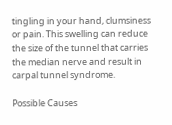tingling in your hand, clumsiness or pain. This swelling can reduce the size of the tunnel that carries the median nerve and result in carpal tunnel syndrome.

Possible Causes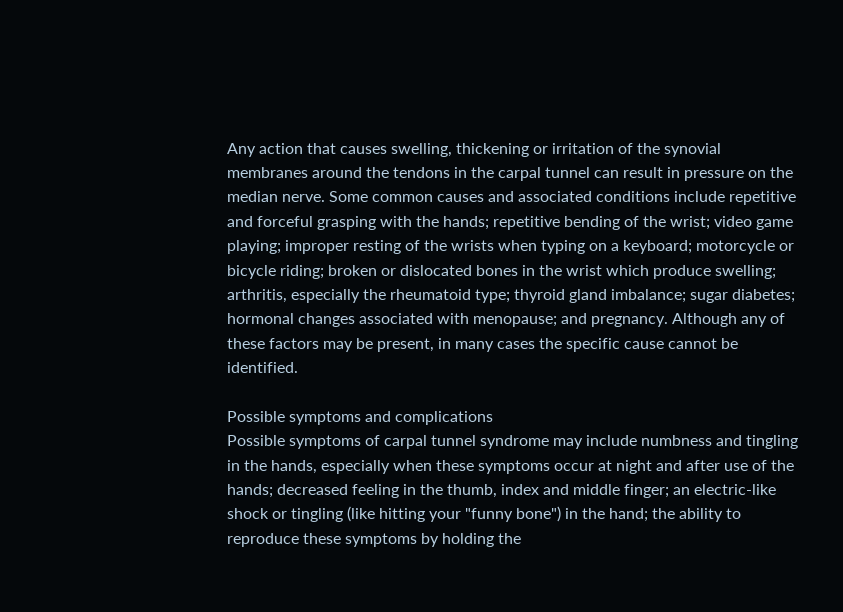Any action that causes swelling, thickening or irritation of the synovial membranes around the tendons in the carpal tunnel can result in pressure on the median nerve. Some common causes and associated conditions include repetitive and forceful grasping with the hands; repetitive bending of the wrist; video game playing; improper resting of the wrists when typing on a keyboard; motorcycle or bicycle riding; broken or dislocated bones in the wrist which produce swelling; arthritis, especially the rheumatoid type; thyroid gland imbalance; sugar diabetes; hormonal changes associated with menopause; and pregnancy. Although any of these factors may be present, in many cases the specific cause cannot be identified.

Possible symptoms and complications
Possible symptoms of carpal tunnel syndrome may include numbness and tingling in the hands, especially when these symptoms occur at night and after use of the hands; decreased feeling in the thumb, index and middle finger; an electric-like shock or tingling (like hitting your "funny bone") in the hand; the ability to reproduce these symptoms by holding the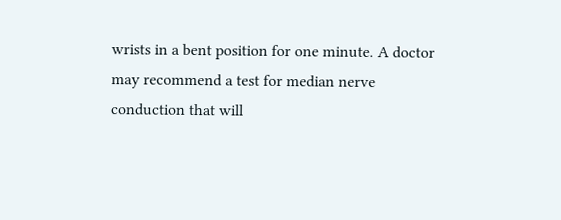wrists in a bent position for one minute. A doctor may recommend a test for median nerve conduction that will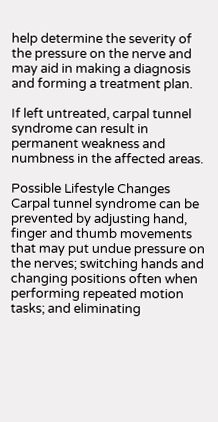help determine the severity of the pressure on the nerve and may aid in making a diagnosis and forming a treatment plan.

If left untreated, carpal tunnel syndrome can result in permanent weakness and numbness in the affected areas.

Possible Lifestyle Changes
Carpal tunnel syndrome can be prevented by adjusting hand, finger and thumb movements that may put undue pressure on the nerves; switching hands and changing positions often when performing repeated motion tasks; and eliminating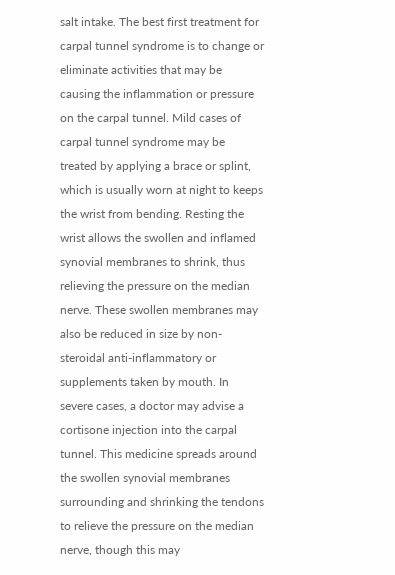salt intake. The best first treatment for carpal tunnel syndrome is to change or eliminate activities that may be causing the inflammation or pressure on the carpal tunnel. Mild cases of carpal tunnel syndrome may be treated by applying a brace or splint, which is usually worn at night to keeps the wrist from bending. Resting the wrist allows the swollen and inflamed synovial membranes to shrink, thus relieving the pressure on the median nerve. These swollen membranes may also be reduced in size by non-steroidal anti-inflammatory or supplements taken by mouth. In severe cases, a doctor may advise a cortisone injection into the carpal tunnel. This medicine spreads around the swollen synovial membranes surrounding and shrinking the tendons to relieve the pressure on the median nerve, though this may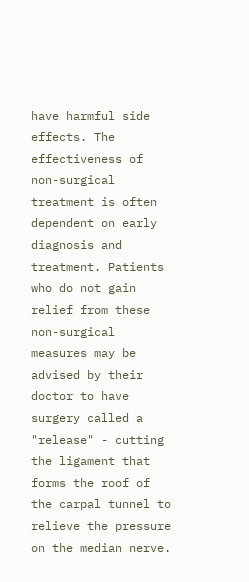have harmful side effects. The effectiveness of non-surgical treatment is often dependent on early diagnosis and treatment. Patients who do not gain relief from these non-surgical measures may be advised by their doctor to have surgery called a "release" - cutting the ligament that forms the roof of the carpal tunnel to relieve the pressure on the median nerve.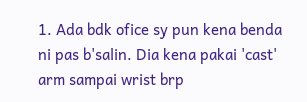1. Ada bdk ofice sy pun kena benda ni pas b'salin. Dia kena pakai 'cast' arm sampai wrist brp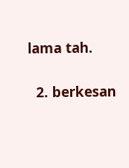lama tah.

  2. berkesan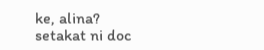ke, alina? setakat ni doc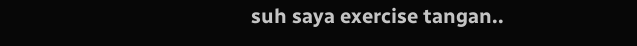suh saya exercise tangan..